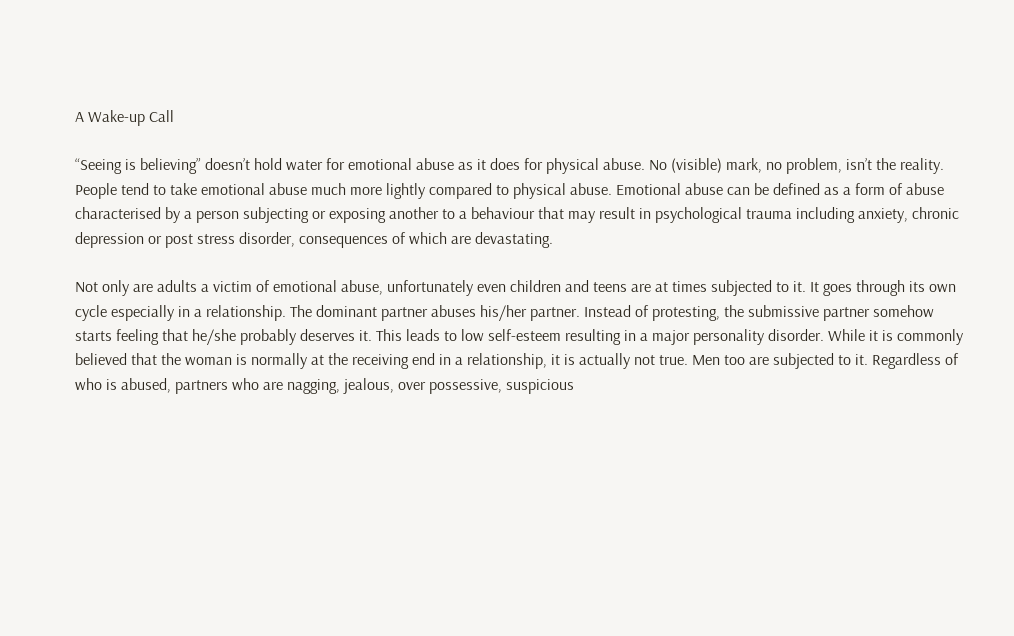A Wake-up Call

“Seeing is believing” doesn’t hold water for emotional abuse as it does for physical abuse. No (visible) mark, no problem, isn’t the reality. People tend to take emotional abuse much more lightly compared to physical abuse. Emotional abuse can be defined as a form of abuse characterised by a person subjecting or exposing another to a behaviour that may result in psychological trauma including anxiety, chronic depression or post stress disorder, consequences of which are devastating.

Not only are adults a victim of emotional abuse, unfortunately even children and teens are at times subjected to it. It goes through its own cycle especially in a relationship. The dominant partner abuses his/her partner. Instead of protesting, the submissive partner somehow starts feeling that he/she probably deserves it. This leads to low self-esteem resulting in a major personality disorder. While it is commonly believed that the woman is normally at the receiving end in a relationship, it is actually not true. Men too are subjected to it. Regardless of who is abused, partners who are nagging, jealous, over possessive, suspicious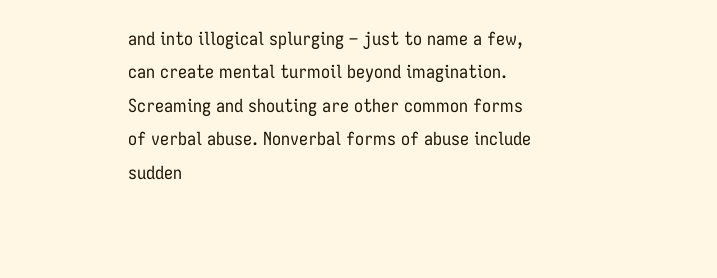and into illogical splurging – just to name a few, can create mental turmoil beyond imagination. Screaming and shouting are other common forms of verbal abuse. Nonverbal forms of abuse include sudden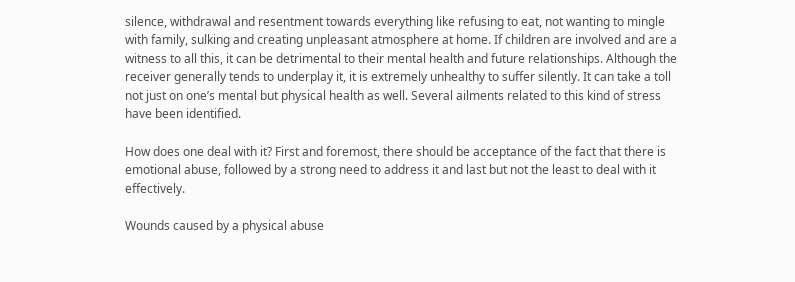silence, withdrawal and resentment towards everything like refusing to eat, not wanting to mingle with family, sulking and creating unpleasant atmosphere at home. If children are involved and are a witness to all this, it can be detrimental to their mental health and future relationships. Although the receiver generally tends to underplay it, it is extremely unhealthy to suffer silently. It can take a toll not just on one’s mental but physical health as well. Several ailments related to this kind of stress have been identified.

How does one deal with it? First and foremost, there should be acceptance of the fact that there is emotional abuse, followed by a strong need to address it and last but not the least to deal with it effectively.

Wounds caused by a physical abuse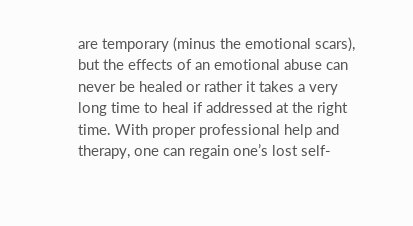are temporary (minus the emotional scars), but the effects of an emotional abuse can never be healed or rather it takes a very long time to heal if addressed at the right time. With proper professional help and therapy, one can regain one’s lost self-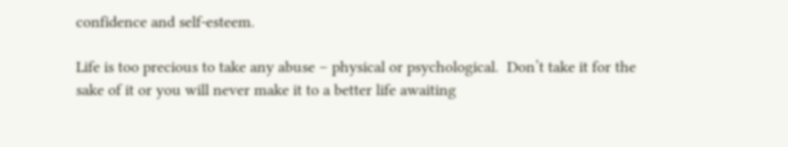confidence and self-esteem.

Life is too precious to take any abuse – physical or psychological.  Don’t take it for the sake of it or you will never make it to a better life awaiting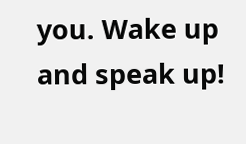you. Wake up and speak up!